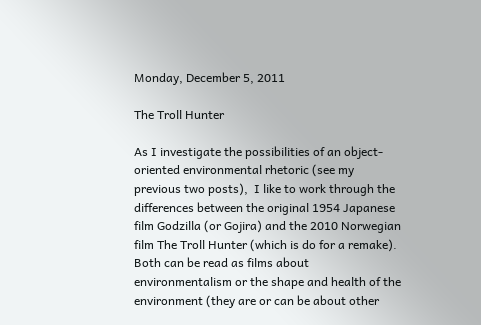Monday, December 5, 2011

The Troll Hunter

As I investigate the possibilities of an object-oriented environmental rhetoric (see my previous two posts),  I like to work through the differences between the original 1954 Japanese film Godzilla (or Gojira) and the 2010 Norwegian film The Troll Hunter (which is do for a remake). Both can be read as films about environmentalism or the shape and health of the environment (they are or can be about other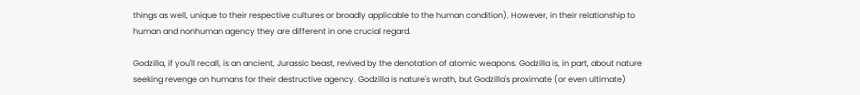things as well, unique to their respective cultures or broadly applicable to the human condition). However, in their relationship to human and nonhuman agency they are different in one crucial regard.

Godzilla, if you'll recall, is an ancient, Jurassic beast, revived by the denotation of atomic weapons. Godzilla is, in part, about nature seeking revenge on humans for their destructive agency. Godzilla is nature's wrath, but Godzilla's proximate (or even ultimate)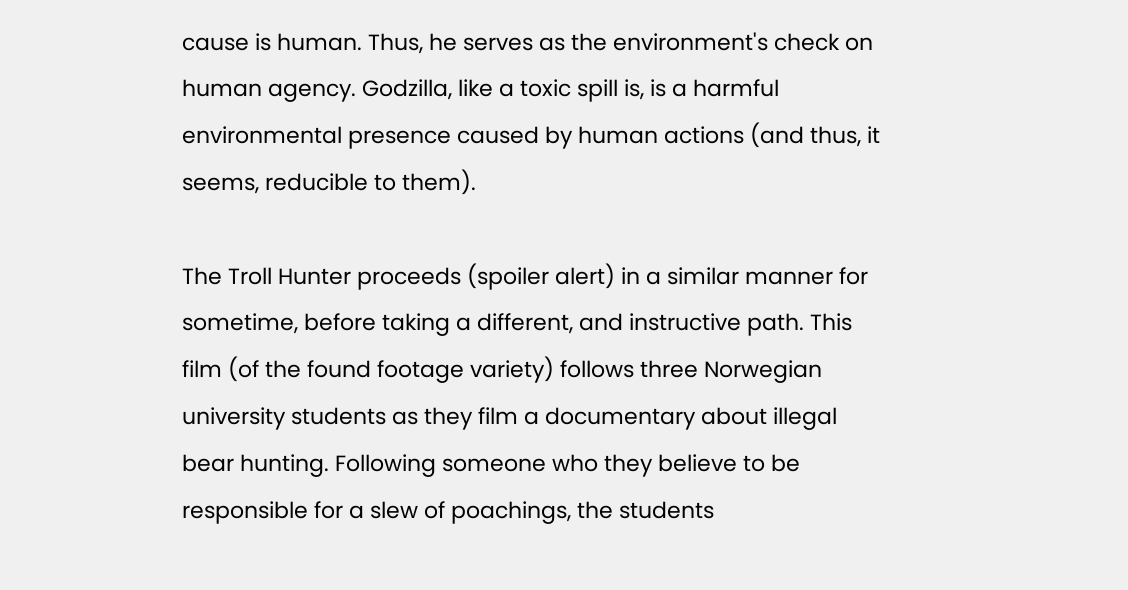cause is human. Thus, he serves as the environment's check on human agency. Godzilla, like a toxic spill is, is a harmful environmental presence caused by human actions (and thus, it seems, reducible to them).

The Troll Hunter proceeds (spoiler alert) in a similar manner for sometime, before taking a different, and instructive path. This film (of the found footage variety) follows three Norwegian university students as they film a documentary about illegal bear hunting. Following someone who they believe to be responsible for a slew of poachings, the students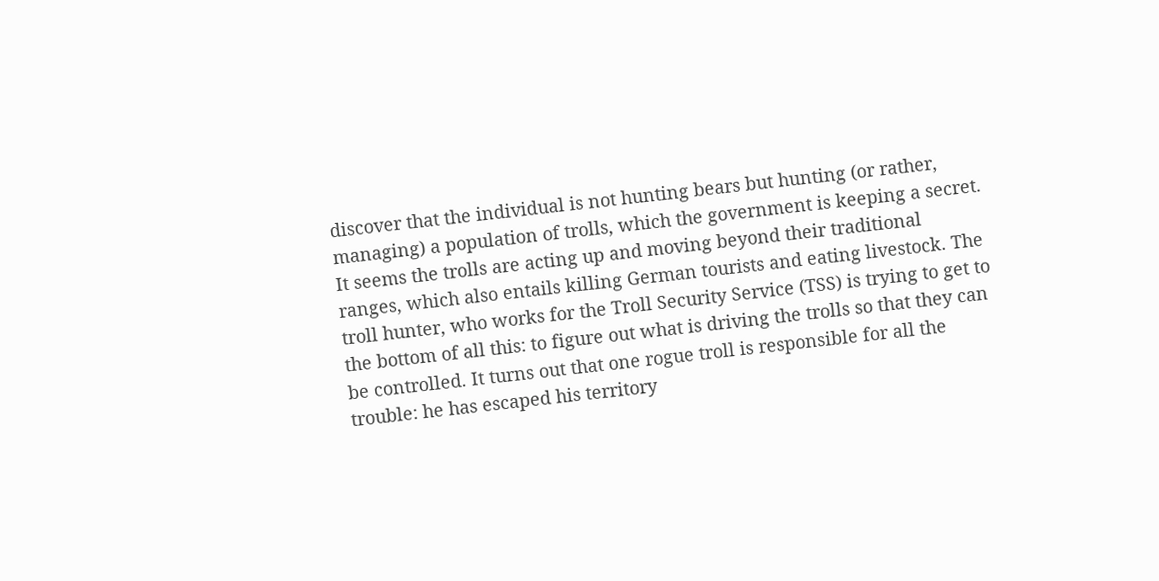discover that the individual is not hunting bears but hunting (or rather, managing) a population of trolls, which the government is keeping a secret. It seems the trolls are acting up and moving beyond their traditional ranges, which also entails killing German tourists and eating livestock. The troll hunter, who works for the Troll Security Service (TSS) is trying to get to the bottom of all this: to figure out what is driving the trolls so that they can be controlled. It turns out that one rogue troll is responsible for all the trouble: he has escaped his territory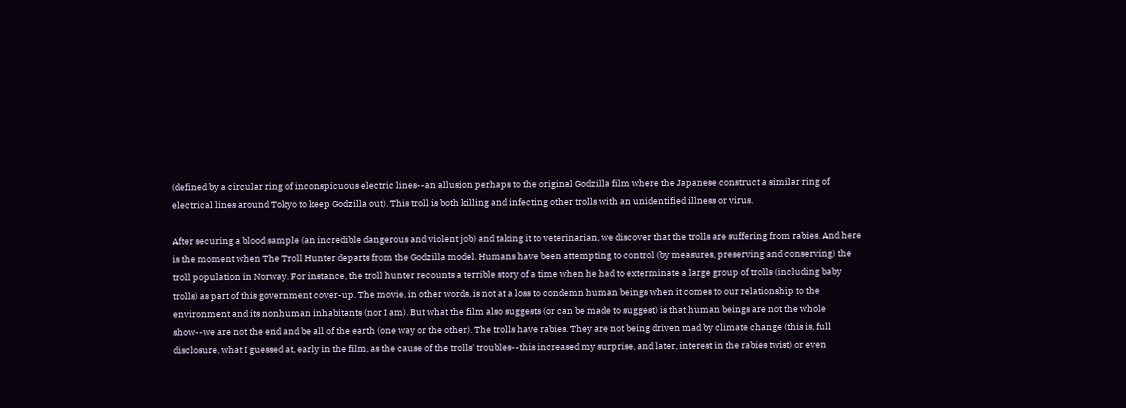(defined by a circular ring of inconspicuous electric lines--an allusion perhaps to the original Godzilla film where the Japanese construct a similar ring of electrical lines around Tokyo to keep Godzilla out). This troll is both killing and infecting other trolls with an unidentified illness or virus.

After securing a blood sample (an incredible dangerous and violent job) and taking it to veterinarian, we discover that the trolls are suffering from rabies. And here is the moment when The Troll Hunter departs from the Godzilla model. Humans have been attempting to control (by measures, preserving and conserving) the troll population in Norway. For instance, the troll hunter recounts a terrible story of a time when he had to exterminate a large group of trolls (including baby trolls) as part of this government cover-up. The movie, in other words, is not at a loss to condemn human beings when it comes to our relationship to the environment and its nonhuman inhabitants (nor I am). But what the film also suggests (or can be made to suggest) is that human beings are not the whole show--we are not the end and be all of the earth (one way or the other). The trolls have rabies. They are not being driven mad by climate change (this is, full disclosure, what I guessed at, early in the film, as the cause of the trolls' troubles--this increased my surprise, and later, interest in the rabies twist) or even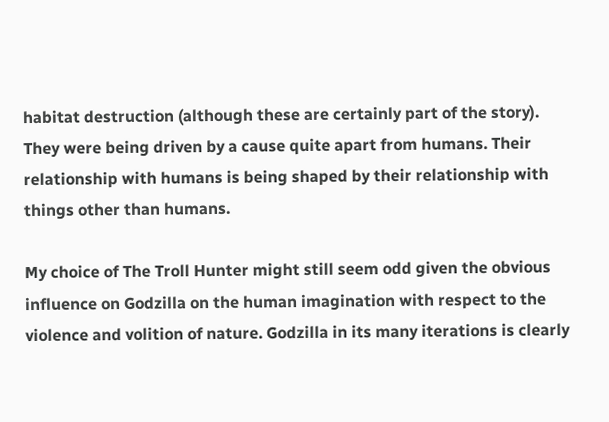habitat destruction (although these are certainly part of the story). They were being driven by a cause quite apart from humans. Their relationship with humans is being shaped by their relationship with things other than humans.

My choice of The Troll Hunter might still seem odd given the obvious influence on Godzilla on the human imagination with respect to the violence and volition of nature. Godzilla in its many iterations is clearly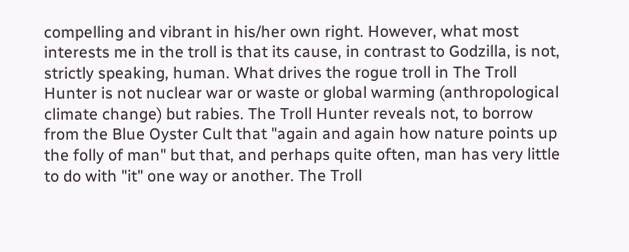compelling and vibrant in his/her own right. However, what most interests me in the troll is that its cause, in contrast to Godzilla, is not, strictly speaking, human. What drives the rogue troll in The Troll Hunter is not nuclear war or waste or global warming (anthropological climate change) but rabies. The Troll Hunter reveals not, to borrow from the Blue Oyster Cult that "again and again how nature points up the folly of man" but that, and perhaps quite often, man has very little to do with "it" one way or another. The Troll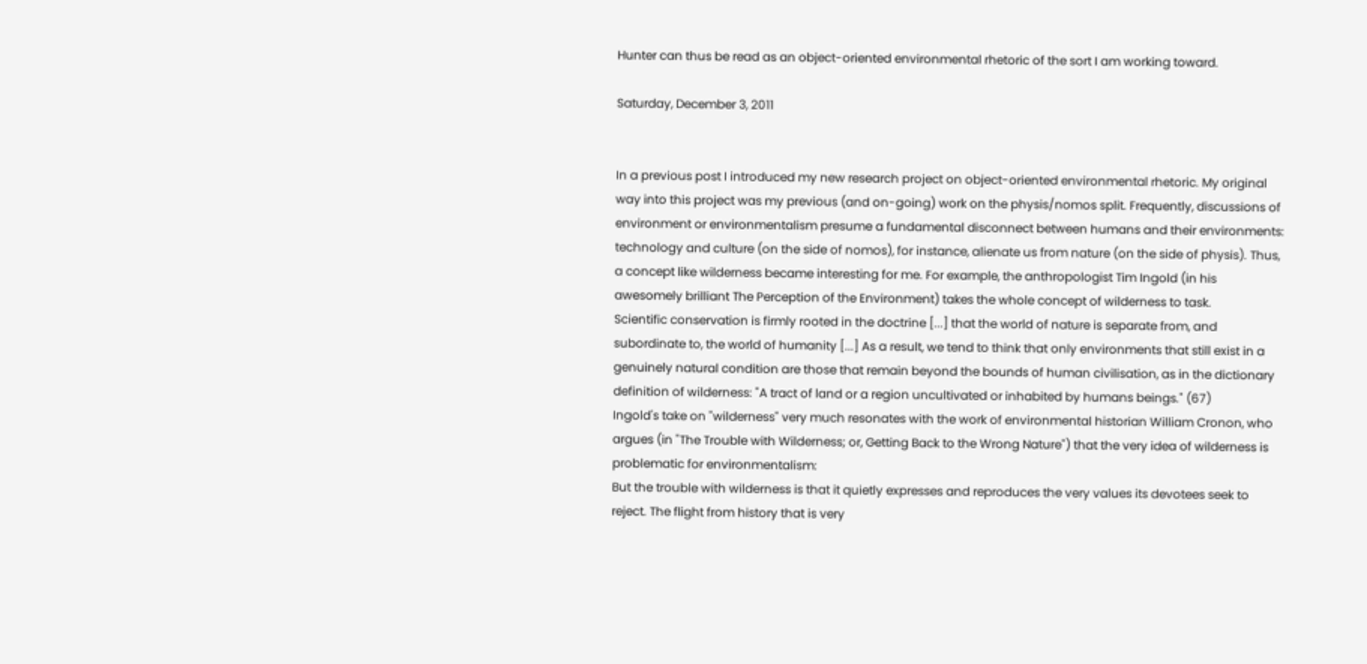Hunter can thus be read as an object-oriented environmental rhetoric of the sort I am working toward.

Saturday, December 3, 2011


In a previous post I introduced my new research project on object-oriented environmental rhetoric. My original way into this project was my previous (and on-going) work on the physis/nomos split. Frequently, discussions of environment or environmentalism presume a fundamental disconnect between humans and their environments: technology and culture (on the side of nomos), for instance, alienate us from nature (on the side of physis). Thus, a concept like wilderness became interesting for me. For example, the anthropologist Tim Ingold (in his awesomely brilliant The Perception of the Environment) takes the whole concept of wilderness to task.
Scientific conservation is firmly rooted in the doctrine [...] that the world of nature is separate from, and subordinate to, the world of humanity [...] As a result, we tend to think that only environments that still exist in a genuinely natural condition are those that remain beyond the bounds of human civilisation, as in the dictionary definition of wilderness: "A tract of land or a region uncultivated or inhabited by humans beings." (67)
Ingold's take on "wilderness" very much resonates with the work of environmental historian William Cronon, who argues (in "The Trouble with Wilderness; or, Getting Back to the Wrong Nature") that the very idea of wilderness is problematic for environmentalism:
But the trouble with wilderness is that it quietly expresses and reproduces the very values its devotees seek to reject. The flight from history that is very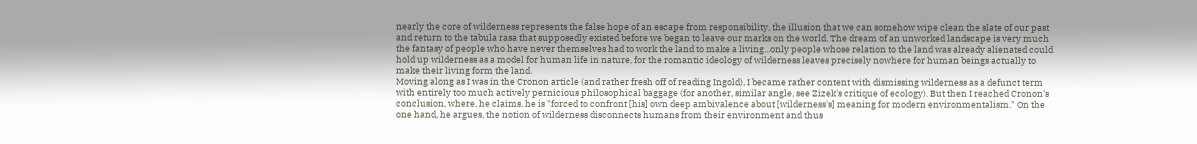nearly the core of wilderness represents the false hope of an escape from responsibility, the illusion that we can somehow wipe clean the slate of our past and return to the tabula rasa that supposedly existed before we began to leave our marks on the world. The dream of an unworked landscape is very much the fantasy of people who have never themselves had to work the land to make a living...only people whose relation to the land was already alienated could hold up wilderness as a model for human life in nature, for the romantic ideology of wilderness leaves precisely nowhere for human beings actually to make their living form the land.
Moving along as I was in the Cronon article (and rather fresh off of reading Ingold), I became rather content with dismissing wilderness as a defunct term with entirely too much actively pernicious philosophical baggage (for another, similar angle, see Zizek's critique of ecology). But then I reached Cronon's conclusion, where, he claims, he is "forced to confront [his] own deep ambivalence about [wilderness's] meaning for modern environmentalism." On the one hand, he argues, the notion of wilderness disconnects humans from their environment and thus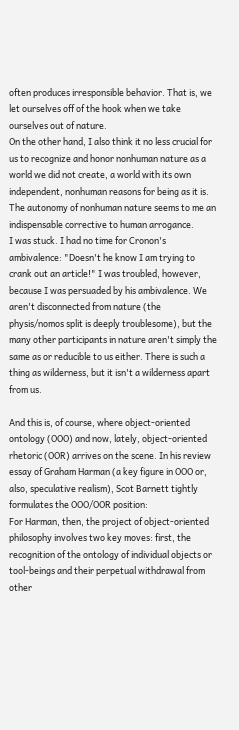often produces irresponsible behavior. That is, we let ourselves off of the hook when we take ourselves out of nature.
On the other hand, I also think it no less crucial for us to recognize and honor nonhuman nature as a world we did not create, a world with its own independent, nonhuman reasons for being as it is. The autonomy of nonhuman nature seems to me an indispensable corrective to human arrogance.
I was stuck. I had no time for Cronon's ambivalence: "Doesn't he know I am trying to crank out an article!" I was troubled, however, because I was persuaded by his ambivalence. We aren't disconnected from nature (the physis/nomos split is deeply troublesome), but the many other participants in nature aren't simply the same as or reducible to us either. There is such a thing as wilderness, but it isn't a wilderness apart from us.

And this is, of course, where object-oriented ontology (OOO) and now, lately, object-oriented rhetoric (OOR) arrives on the scene. In his review essay of Graham Harman (a key figure in OOO or, also, speculative realism), Scot Barnett tightly formulates the OOO/OOR position:
For Harman, then, the project of object-oriented philosophy involves two key moves: first, the recognition of the ontology of individual objects or tool-beings and their perpetual withdrawal from other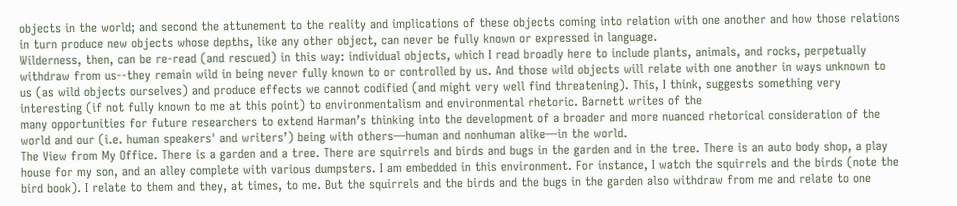objects in the world; and second the attunement to the reality and implications of these objects coming into relation with one another and how those relations in turn produce new objects whose depths, like any other object, can never be fully known or expressed in language.
Wilderness, then, can be re-read (and rescued) in this way: individual objects, which I read broadly here to include plants, animals, and rocks, perpetually withdraw from us--they remain wild in being never fully known to or controlled by us. And those wild objects will relate with one another in ways unknown to us (as wild objects ourselves) and produce effects we cannot codified (and might very well find threatening). This, I think, suggests something very interesting (if not fully known to me at this point) to environmentalism and environmental rhetoric. Barnett writes of the
many opportunities for future researchers to extend Harman’s thinking into the development of a broader and more nuanced rhetorical consideration of the world and our (i.e. human speakers' and writers’) being with others—human and nonhuman alike—in the world.
The View from My Office. There is a garden and a tree. There are squirrels and birds and bugs in the garden and in the tree. There is an auto body shop, a play house for my son, and an alley complete with various dumpsters. I am embedded in this environment. For instance, I watch the squirrels and the birds (note the bird book). I relate to them and they, at times, to me. But the squirrels and the birds and the bugs in the garden also withdraw from me and relate to one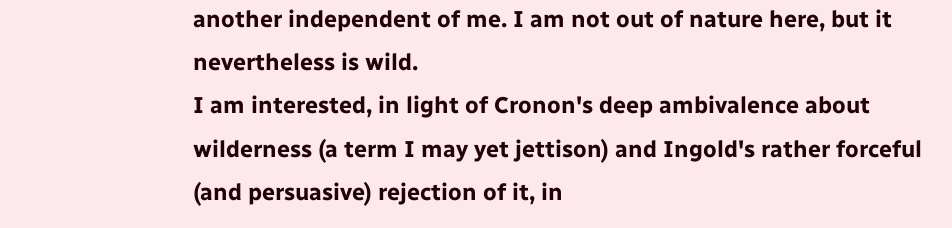another independent of me. I am not out of nature here, but it nevertheless is wild.
I am interested, in light of Cronon's deep ambivalence about wilderness (a term I may yet jettison) and Ingold's rather forceful (and persuasive) rejection of it, in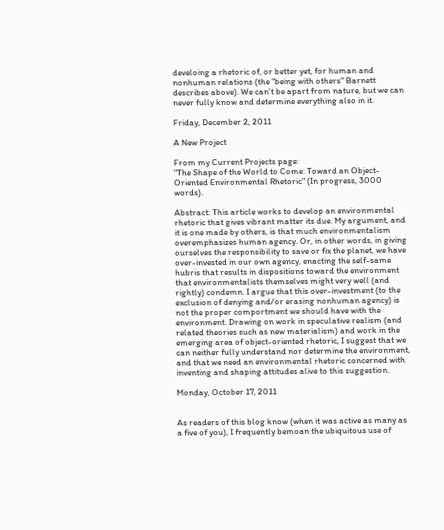develoing a rhetoric of, or better yet, for human and nonhuman relations (the "being with others" Barnett describes above). We can't be apart from nature, but we can never fully know and determine everything also in it.

Friday, December 2, 2011

A New Project

From my Current Projects page:
"The Shape of the World to Come: Toward an Object-Oriented Environmental Rhetoric" (In progress, 3000 words).

Abstract: This article works to develop an environmental rhetoric that gives vibrant matter its due. My argument, and it is one made by others, is that much environmentalism overemphasizes human agency. Or, in other words, in giving ourselves the responsibility to save or fix the planet, we have over-invested in our own agency, enacting the self-same hubris that results in dispositions toward the environment that environmentalists themselves might very well (and rightly) condemn. I argue that this over-investment (to the exclusion of denying and/or erasing nonhuman agency) is not the proper comportment we should have with the environment. Drawing on work in speculative realism (and related theories such as new materialism) and work in the emerging area of object-oriented rhetoric, I suggest that we can neither fully understand nor determine the environment, and that we need an environmental rhetoric concerned with inventing and shaping attitudes alive to this suggestion.

Monday, October 17, 2011


As readers of this blog know (when it was active as many as a five of you), I frequently bemoan the ubiquitous use of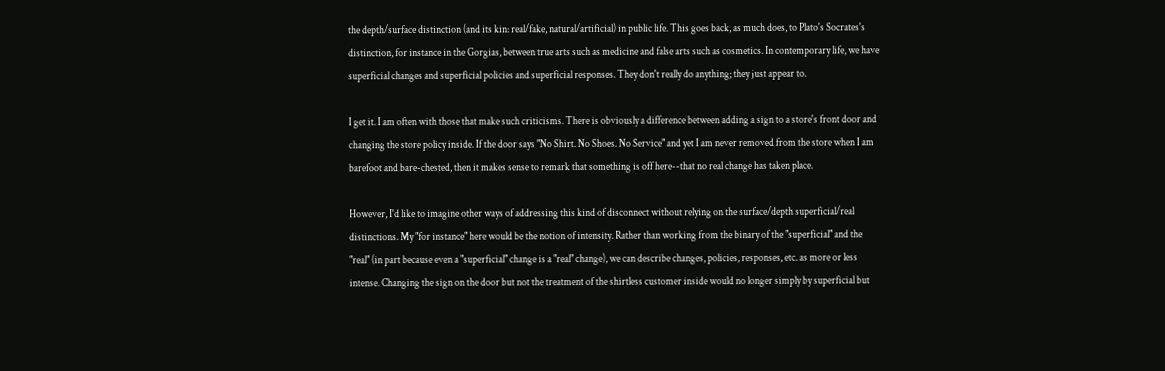the depth/surface distinction (and its kin: real/fake, natural/artificial) in public life. This goes back, as much does, to Plato's Socrates's distinction, for instance in the Gorgias, between true arts such as medicine and false arts such as cosmetics. In contemporary life, we have superficial changes and superficial policies and superficial responses. They don't really do anything; they just appear to.

I get it. I am often with those that make such criticisms. There is obviously a difference between adding a sign to a store's front door and changing the store policy inside. If the door says "No Shirt. No Shoes. No Service" and yet I am never removed from the store when I am barefoot and bare-chested, then it makes sense to remark that something is off here--that no real change has taken place.

However, I'd like to imagine other ways of addressing this kind of disconnect without relying on the surface/depth superficial/real distinctions. My "for instance" here would be the notion of intensity. Rather than working from the binary of the "superficial" and the "real" (in part because even a "superficial" change is a "real" change), we can describe changes, policies, responses, etc. as more or less intense. Changing the sign on the door but not the treatment of the shirtless customer inside would no longer simply by superficial but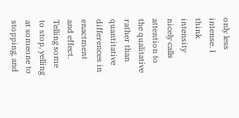only less intense. I think intensity nicely calls attention to the qualitative rather than quantitative differences in enactment and effect. Telling some to stop, yelling at someone to stopping, and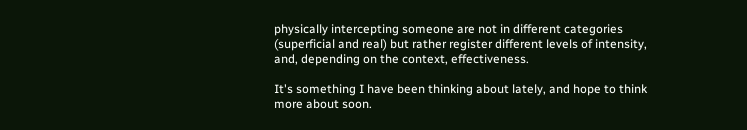physically intercepting someone are not in different categories (superficial and real) but rather register different levels of intensity, and, depending on the context, effectiveness.

It's something I have been thinking about lately, and hope to think more about soon.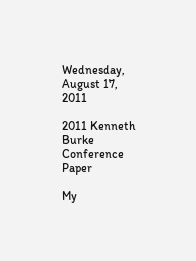Wednesday, August 17, 2011

2011 Kenneth Burke Conference Paper

My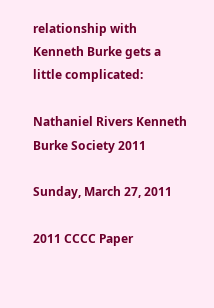relationship with Kenneth Burke gets a little complicated:

Nathaniel Rivers Kenneth Burke Society 2011

Sunday, March 27, 2011

2011 CCCC Paper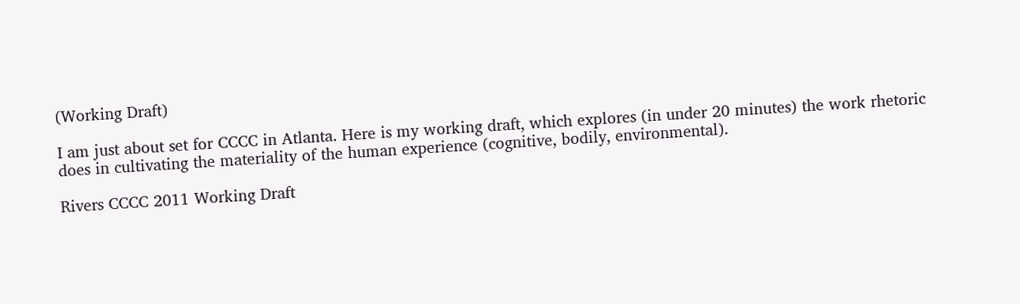(Working Draft)

I am just about set for CCCC in Atlanta. Here is my working draft, which explores (in under 20 minutes) the work rhetoric does in cultivating the materiality of the human experience (cognitive, bodily, environmental).

Rivers CCCC 2011 Working Draft